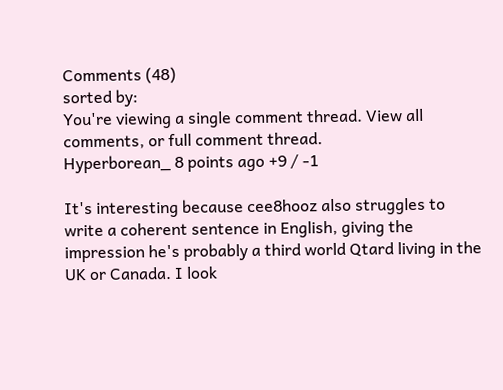Comments (48)
sorted by:
You're viewing a single comment thread. View all comments, or full comment thread.
Hyperborean_ 8 points ago +9 / -1

It's interesting because cee8hooz also struggles to write a coherent sentence in English, giving the impression he's probably a third world Qtard living in the UK or Canada. I look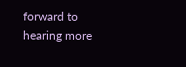forward to hearing more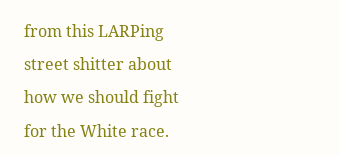from this LARPing street shitter about how we should fight for the White race.